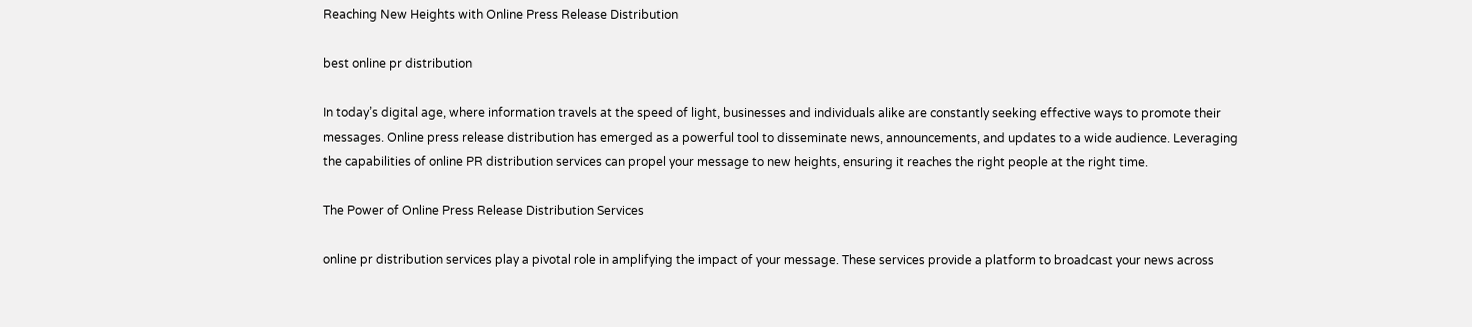Reaching New Heights with Online Press Release Distribution

best online pr distribution

In today’s digital age, where information travels at the speed of light, businesses and individuals alike are constantly seeking effective ways to promote their messages. Online press release distribution has emerged as a powerful tool to disseminate news, announcements, and updates to a wide audience. Leveraging the capabilities of online PR distribution services can propel your message to new heights, ensuring it reaches the right people at the right time.

The Power of Online Press Release Distribution Services

online pr distribution services play a pivotal role in amplifying the impact of your message. These services provide a platform to broadcast your news across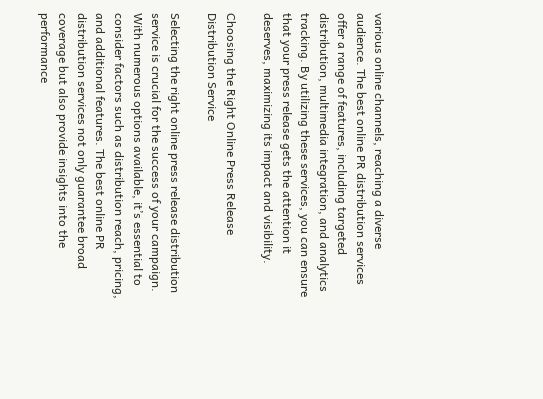various online channels, reaching a diverse audience. The best online PR distribution services offer a range of features, including targeted distribution, multimedia integration, and analytics tracking. By utilizing these services, you can ensure that your press release gets the attention it deserves, maximizing its impact and visibility.

Choosing the Right Online Press Release Distribution Service

Selecting the right online press release distribution service is crucial for the success of your campaign. With numerous options available, it’s essential to consider factors such as distribution reach, pricing, and additional features. The best online PR distribution services not only guarantee broad coverage but also provide insights into the performance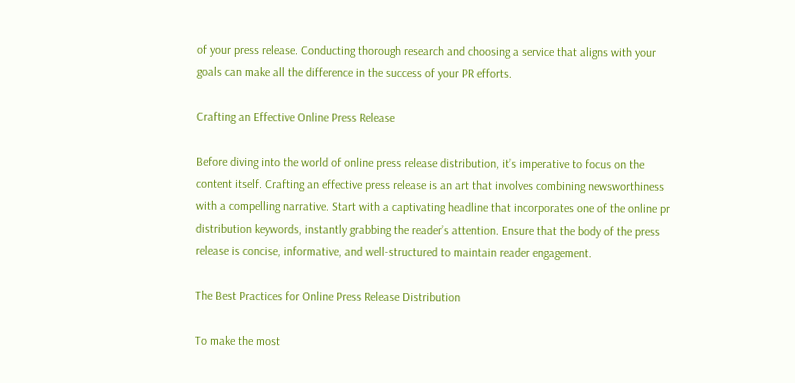of your press release. Conducting thorough research and choosing a service that aligns with your goals can make all the difference in the success of your PR efforts.

Crafting an Effective Online Press Release

Before diving into the world of online press release distribution, it’s imperative to focus on the content itself. Crafting an effective press release is an art that involves combining newsworthiness with a compelling narrative. Start with a captivating headline that incorporates one of the online pr distribution keywords, instantly grabbing the reader’s attention. Ensure that the body of the press release is concise, informative, and well-structured to maintain reader engagement.

The Best Practices for Online Press Release Distribution

To make the most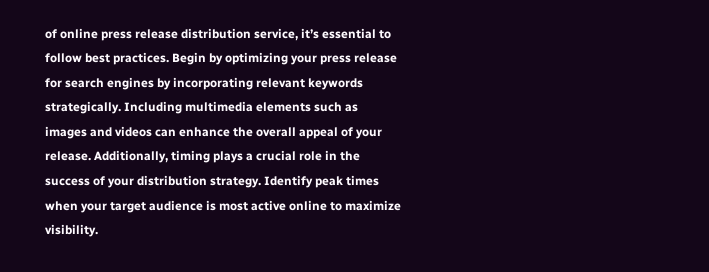of online press release distribution service, it’s essential to follow best practices. Begin by optimizing your press release for search engines by incorporating relevant keywords strategically. Including multimedia elements such as images and videos can enhance the overall appeal of your release. Additionally, timing plays a crucial role in the success of your distribution strategy. Identify peak times when your target audience is most active online to maximize visibility.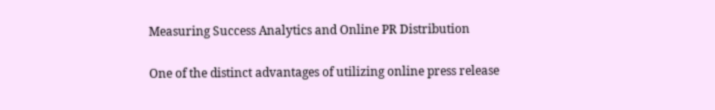Measuring Success Analytics and Online PR Distribution

One of the distinct advantages of utilizing online press release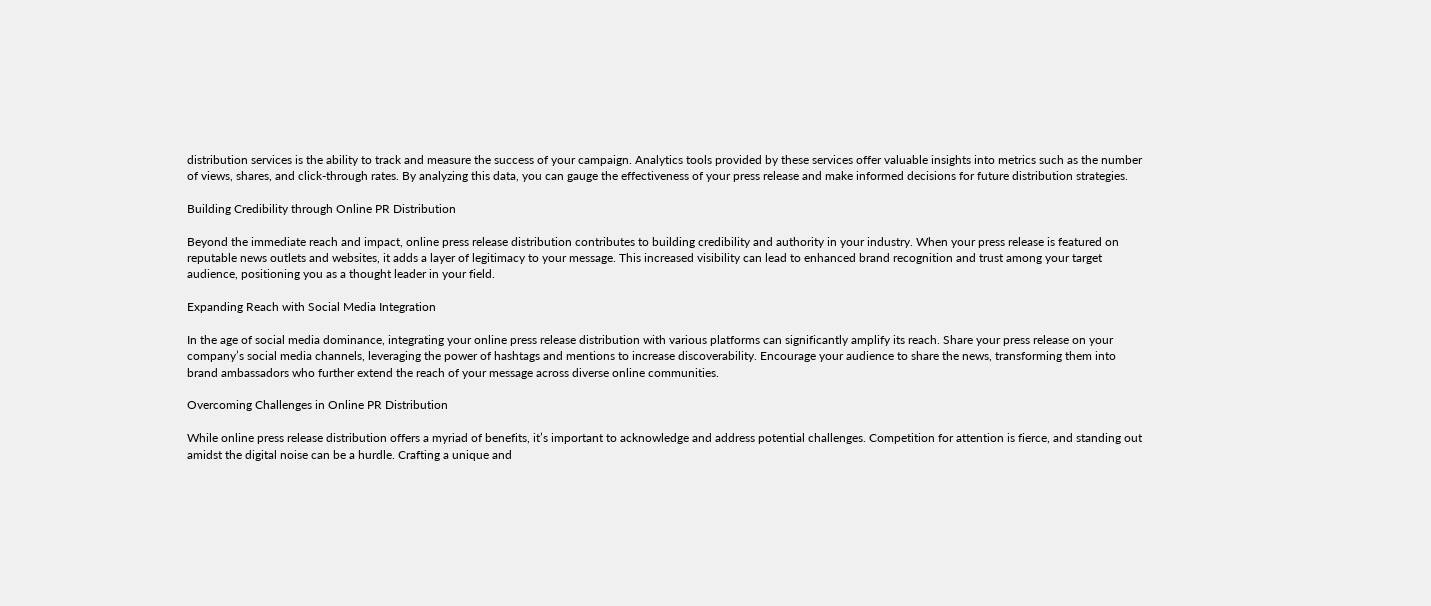distribution services is the ability to track and measure the success of your campaign. Analytics tools provided by these services offer valuable insights into metrics such as the number of views, shares, and click-through rates. By analyzing this data, you can gauge the effectiveness of your press release and make informed decisions for future distribution strategies.

Building Credibility through Online PR Distribution

Beyond the immediate reach and impact, online press release distribution contributes to building credibility and authority in your industry. When your press release is featured on reputable news outlets and websites, it adds a layer of legitimacy to your message. This increased visibility can lead to enhanced brand recognition and trust among your target audience, positioning you as a thought leader in your field.

Expanding Reach with Social Media Integration

In the age of social media dominance, integrating your online press release distribution with various platforms can significantly amplify its reach. Share your press release on your company’s social media channels, leveraging the power of hashtags and mentions to increase discoverability. Encourage your audience to share the news, transforming them into brand ambassadors who further extend the reach of your message across diverse online communities.

Overcoming Challenges in Online PR Distribution

While online press release distribution offers a myriad of benefits, it’s important to acknowledge and address potential challenges. Competition for attention is fierce, and standing out amidst the digital noise can be a hurdle. Crafting a unique and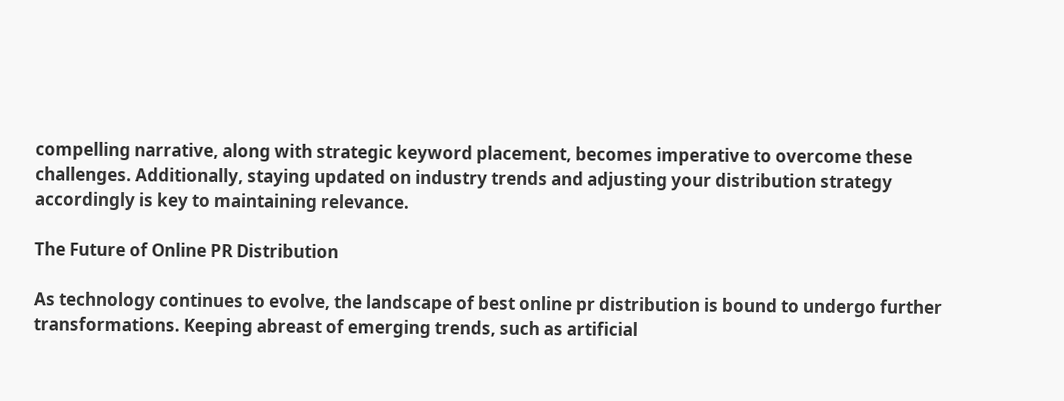compelling narrative, along with strategic keyword placement, becomes imperative to overcome these challenges. Additionally, staying updated on industry trends and adjusting your distribution strategy accordingly is key to maintaining relevance.

The Future of Online PR Distribution

As technology continues to evolve, the landscape of best online pr distribution is bound to undergo further transformations. Keeping abreast of emerging trends, such as artificial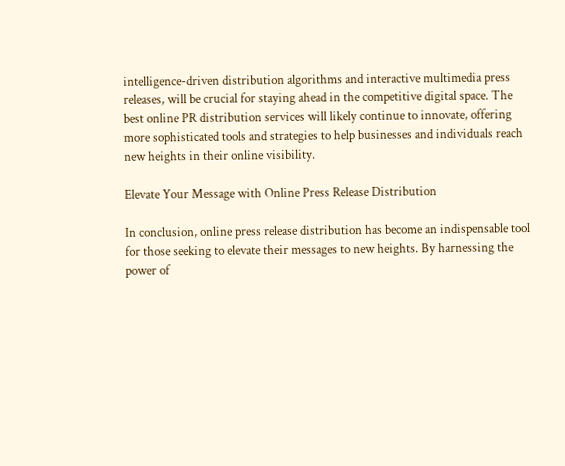intelligence-driven distribution algorithms and interactive multimedia press releases, will be crucial for staying ahead in the competitive digital space. The best online PR distribution services will likely continue to innovate, offering more sophisticated tools and strategies to help businesses and individuals reach new heights in their online visibility.

Elevate Your Message with Online Press Release Distribution

In conclusion, online press release distribution has become an indispensable tool for those seeking to elevate their messages to new heights. By harnessing the power of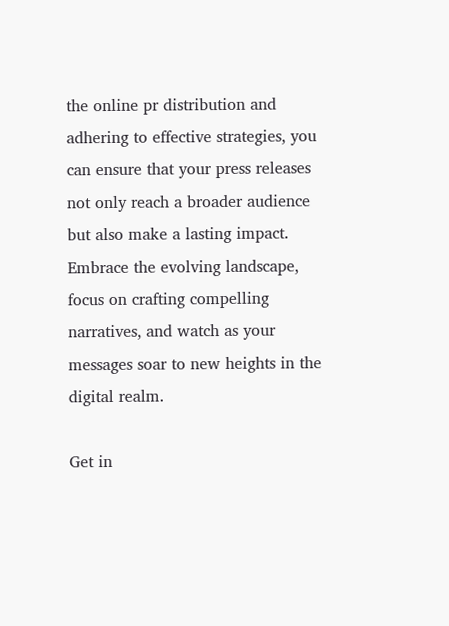the online pr distribution and adhering to effective strategies, you can ensure that your press releases not only reach a broader audience but also make a lasting impact. Embrace the evolving landscape, focus on crafting compelling narratives, and watch as your messages soar to new heights in the digital realm.

Get in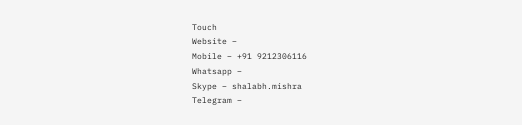Touch
Website –
Mobile – +91 9212306116
Whatsapp –
Skype – shalabh.mishra
Telegram –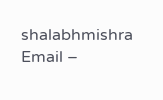shalabhmishra
Email –